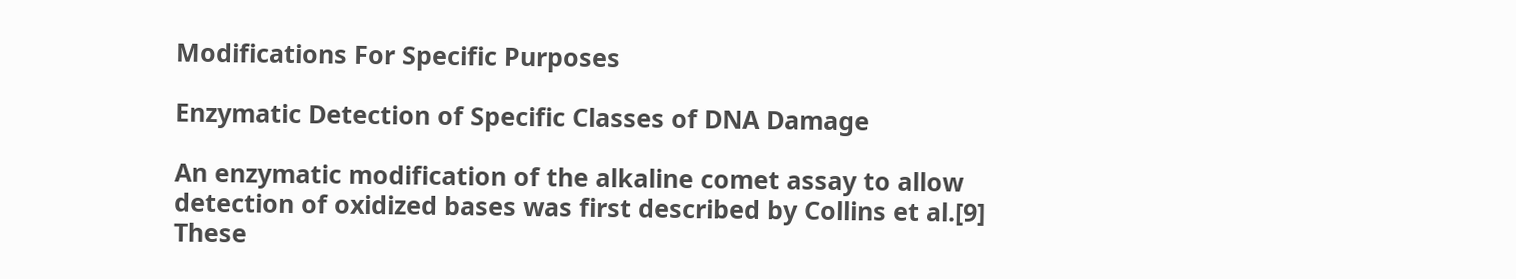Modifications For Specific Purposes

Enzymatic Detection of Specific Classes of DNA Damage

An enzymatic modification of the alkaline comet assay to allow detection of oxidized bases was first described by Collins et al.[9] These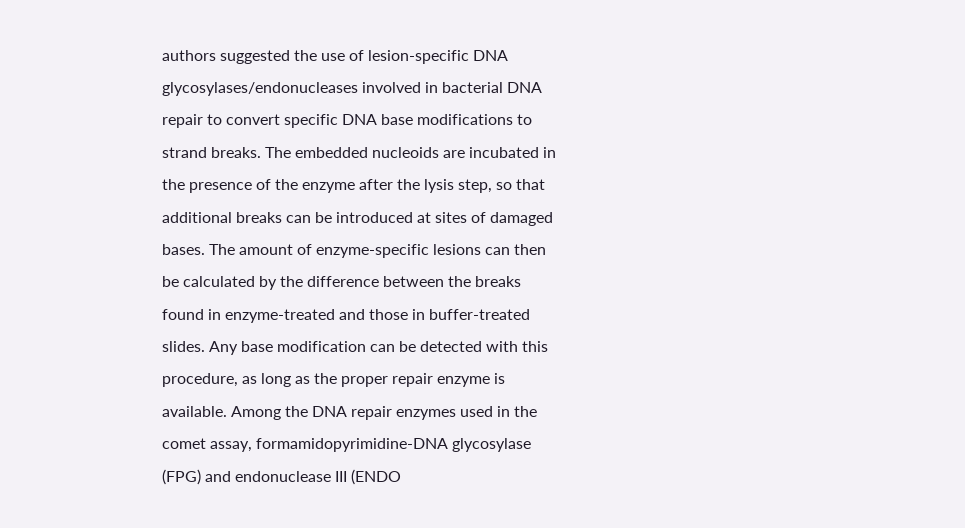authors suggested the use of lesion-specific DNA glycosylases/endonucleases involved in bacterial DNA repair to convert specific DNA base modifications to strand breaks. The embedded nucleoids are incubated in the presence of the enzyme after the lysis step, so that additional breaks can be introduced at sites of damaged bases. The amount of enzyme-specific lesions can then be calculated by the difference between the breaks found in enzyme-treated and those in buffer-treated slides. Any base modification can be detected with this procedure, as long as the proper repair enzyme is available. Among the DNA repair enzymes used in the comet assay, formamidopyrimidine-DNA glycosylase (FPG) and endonuclease III (ENDO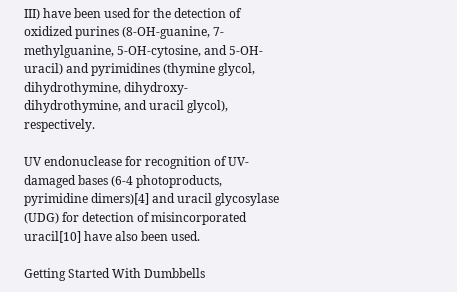III) have been used for the detection of oxidized purines (8-OH-guanine, 7-methylguanine, 5-OH-cytosine, and 5-OH-uracil) and pyrimidines (thymine glycol, dihydrothymine, dihydroxy-dihydrothymine, and uracil glycol), respectively.

UV endonuclease for recognition of UV-damaged bases (6-4 photoproducts, pyrimidine dimers)[4] and uracil glycosylase (UDG) for detection of misincorporated uracil[10] have also been used.

Getting Started With Dumbbells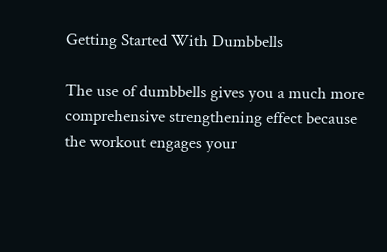Getting Started With Dumbbells

The use of dumbbells gives you a much more comprehensive strengthening effect because the workout engages your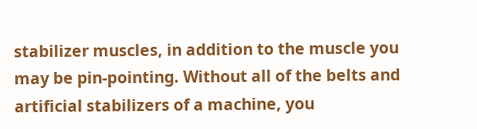stabilizer muscles, in addition to the muscle you may be pin-pointing. Without all of the belts and artificial stabilizers of a machine, you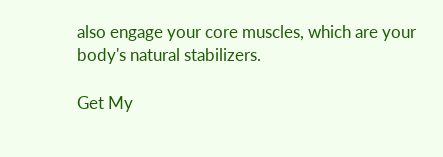also engage your core muscles, which are your body's natural stabilizers.

Get My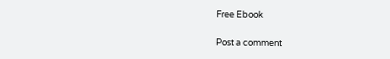Free Ebook

Post a comment